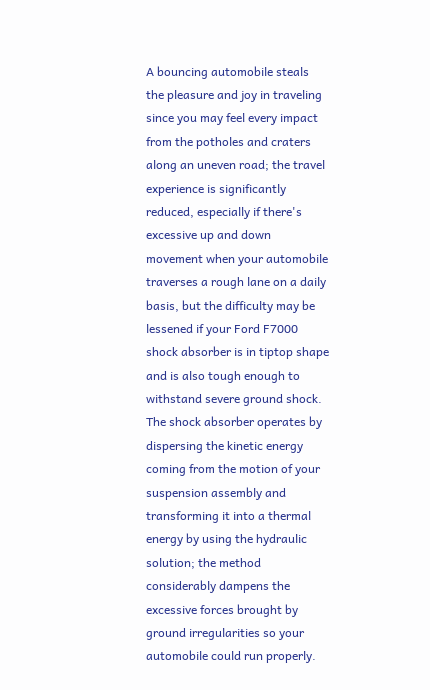A bouncing automobile steals the pleasure and joy in traveling since you may feel every impact from the potholes and craters along an uneven road; the travel experience is significantly reduced, especially if there's excessive up and down movement when your automobile traverses a rough lane on a daily basis, but the difficulty may be lessened if your Ford F7000 shock absorber is in tiptop shape and is also tough enough to withstand severe ground shock. The shock absorber operates by dispersing the kinetic energy coming from the motion of your suspension assembly and transforming it into a thermal energy by using the hydraulic solution; the method considerably dampens the excessive forces brought by ground irregularities so your automobile could run properly.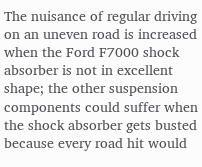The nuisance of regular driving on an uneven road is increased when the Ford F7000 shock absorber is not in excellent shape; the other suspension components could suffer when the shock absorber gets busted because every road hit would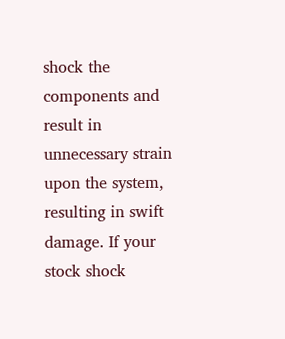shock the components and result in unnecessary strain upon the system, resulting in swift damage. If your stock shock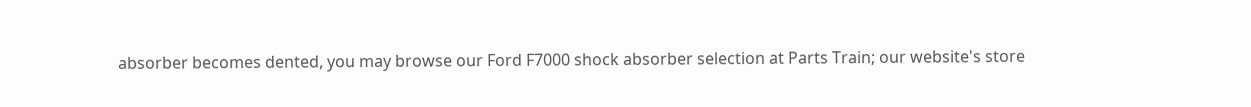absorber becomes dented, you may browse our Ford F7000 shock absorber selection at Parts Train; our website's store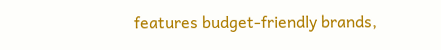features budget-friendly brands,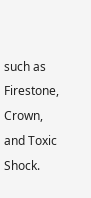such as Firestone, Crown, and Toxic Shock.